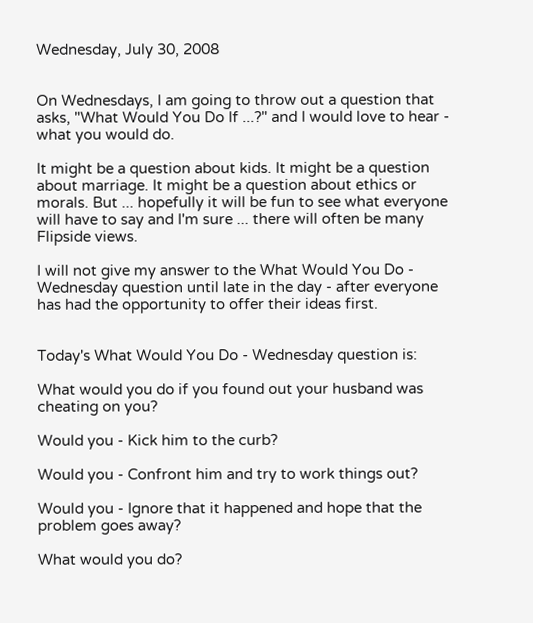Wednesday, July 30, 2008


On Wednesdays, I am going to throw out a question that asks, "What Would You Do If ...?" and I would love to hear - what you would do.

It might be a question about kids. It might be a question about marriage. It might be a question about ethics or morals. But ... hopefully it will be fun to see what everyone will have to say and I'm sure ... there will often be many Flipside views.

I will not give my answer to the What Would You Do - Wednesday question until late in the day - after everyone has had the opportunity to offer their ideas first.


Today's What Would You Do - Wednesday question is:

What would you do if you found out your husband was cheating on you?

Would you - Kick him to the curb?

Would you - Confront him and try to work things out?

Would you - Ignore that it happened and hope that the problem goes away?

What would you do?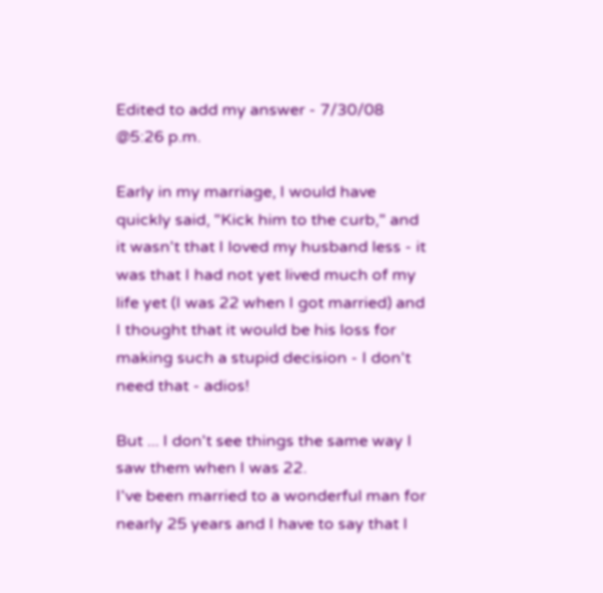Edited to add my answer - 7/30/08 @5:26 p.m.

Early in my marriage, I would have quickly said, "Kick him to the curb," and it wasn't that I loved my husband less - it was that I had not yet lived much of my life yet (I was 22 when I got married) and I thought that it would be his loss for making such a stupid decision - I don't need that - adios!

But ... I don't see things the same way I saw them when I was 22.
I've been married to a wonderful man for nearly 25 years and I have to say that I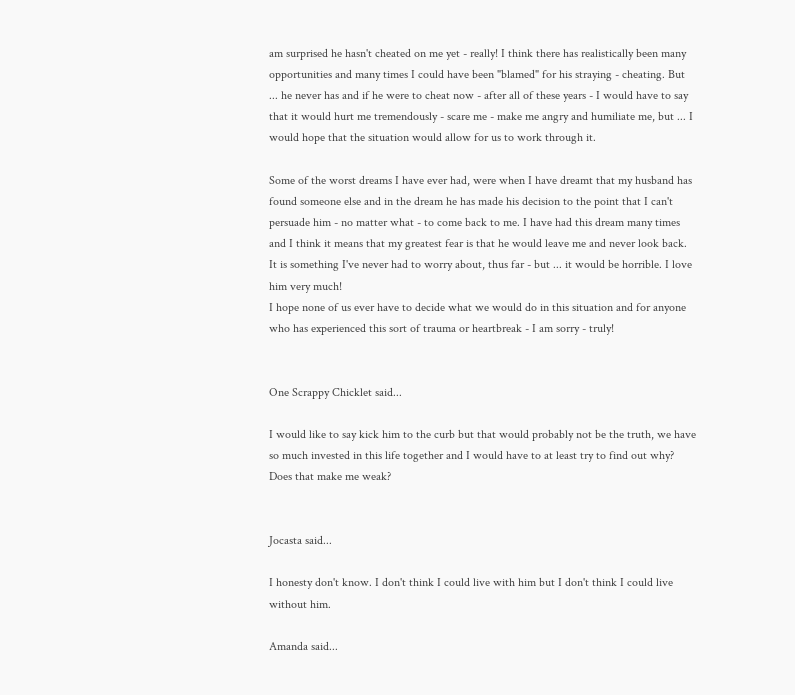am surprised he hasn't cheated on me yet - really! I think there has realistically been many opportunities and many times I could have been "blamed" for his straying - cheating. But ... he never has and if he were to cheat now - after all of these years - I would have to say that it would hurt me tremendously - scare me - make me angry and humiliate me, but ... I would hope that the situation would allow for us to work through it.

Some of the worst dreams I have ever had, were when I have dreamt that my husband has found someone else and in the dream he has made his decision to the point that I can't persuade him - no matter what - to come back to me. I have had this dream many times and I think it means that my greatest fear is that he would leave me and never look back. It is something I've never had to worry about, thus far - but ... it would be horrible. I love him very much!
I hope none of us ever have to decide what we would do in this situation and for anyone who has experienced this sort of trauma or heartbreak - I am sorry - truly!


One Scrappy Chicklet said...

I would like to say kick him to the curb but that would probably not be the truth, we have so much invested in this life together and I would have to at least try to find out why?
Does that make me weak?


Jocasta said...

I honesty don't know. I don't think I could live with him but I don't think I could live without him.

Amanda said...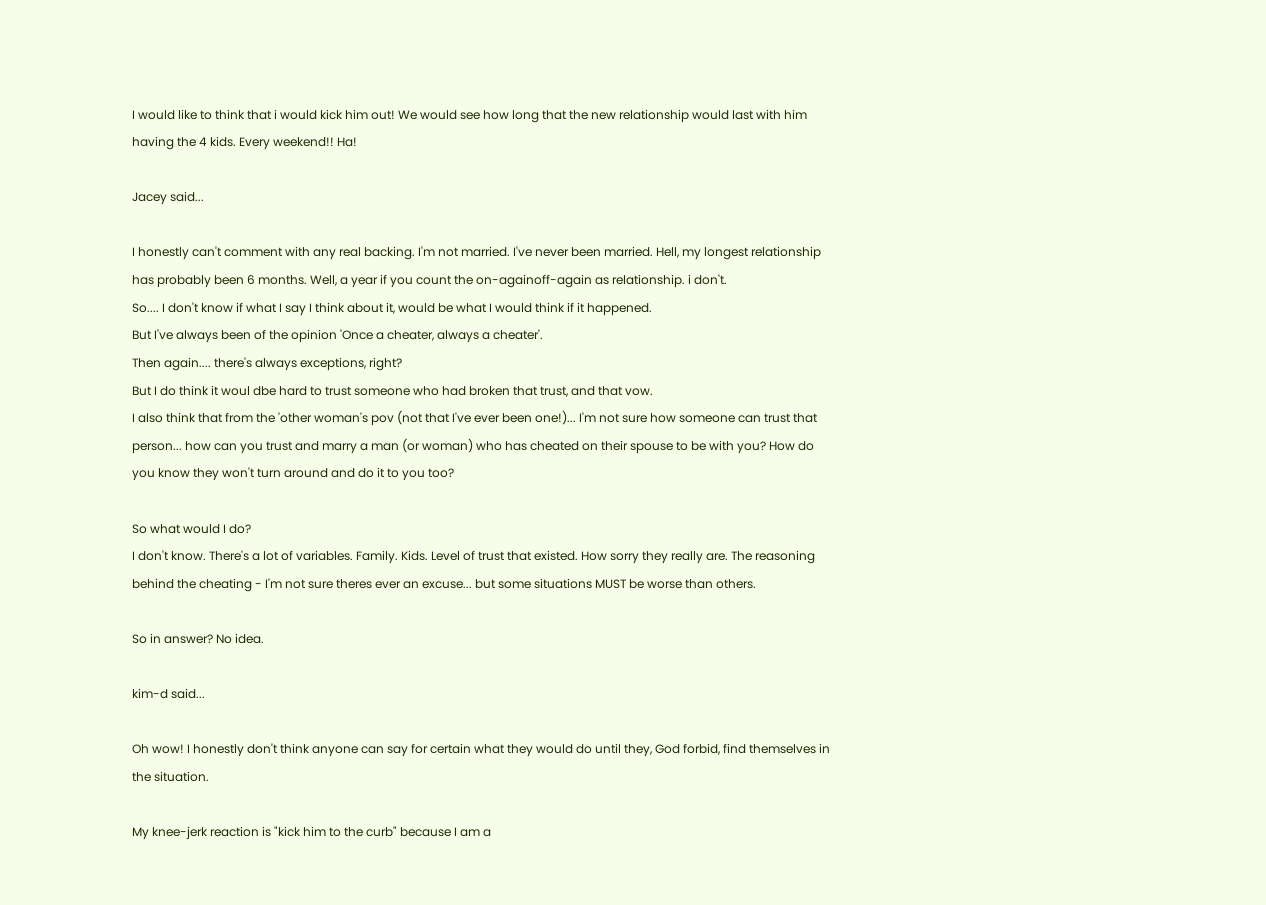I would like to think that i would kick him out! We would see how long that the new relationship would last with him having the 4 kids. Every weekend!! Ha!

Jacey said...

I honestly can't comment with any real backing. I'm not married. I've never been married. Hell, my longest relationship has probably been 6 months. Well, a year if you count the on-againoff-again as relationship. i don't.
So.... I don't know if what I say I think about it, would be what I would think if it happened.
But I've always been of the opinion 'Once a cheater, always a cheater'.
Then again.... there's always exceptions, right?
But I do think it woul dbe hard to trust someone who had broken that trust, and that vow.
I also think that from the 'other woman's pov (not that I've ever been one!)... I'm not sure how someone can trust that person... how can you trust and marry a man (or woman) who has cheated on their spouse to be with you? How do you know they won't turn around and do it to you too?

So what would I do?
I don't know. There's a lot of variables. Family. Kids. Level of trust that existed. How sorry they really are. The reasoning behind the cheating - I'm not sure theres ever an excuse... but some situations MUST be worse than others.

So in answer? No idea.

kim-d said...

Oh wow! I honestly don't think anyone can say for certain what they would do until they, God forbid, find themselves in the situation.

My knee-jerk reaction is "kick him to the curb" because I am a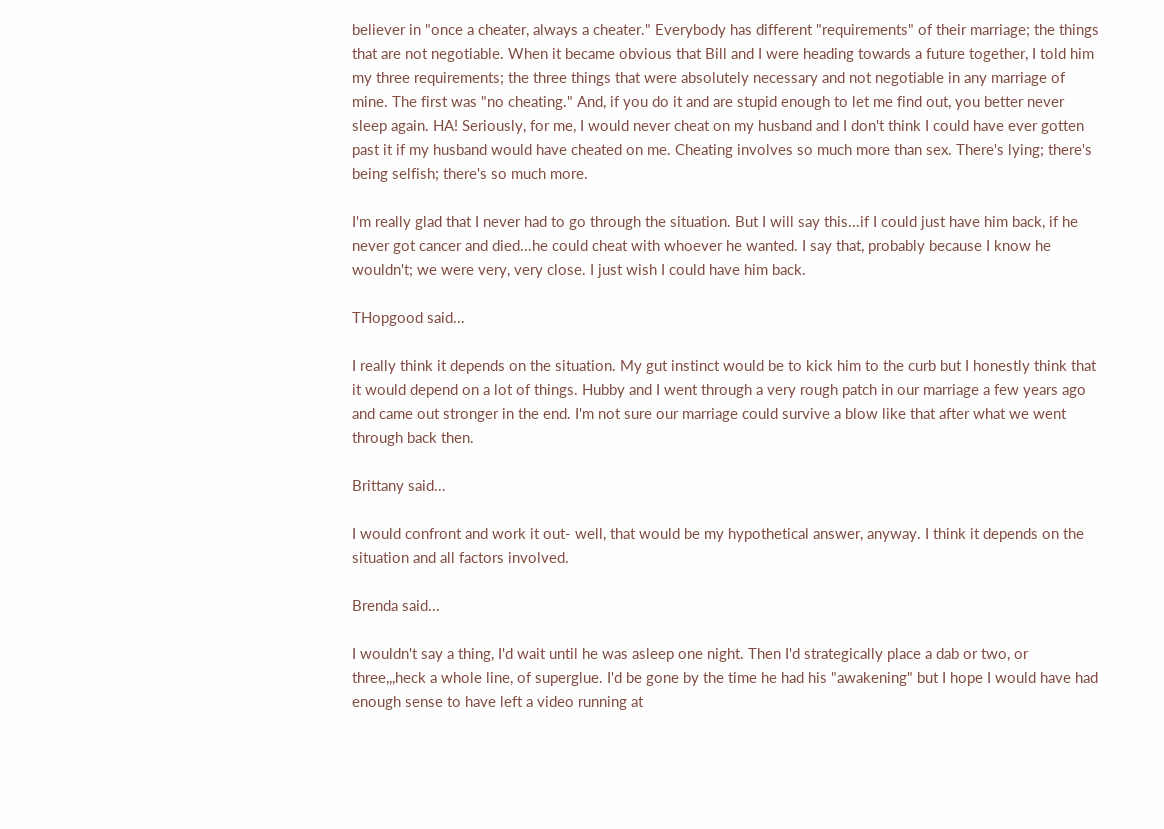believer in "once a cheater, always a cheater." Everybody has different "requirements" of their marriage; the things that are not negotiable. When it became obvious that Bill and I were heading towards a future together, I told him my three requirements; the three things that were absolutely necessary and not negotiable in any marriage of mine. The first was "no cheating." And, if you do it and are stupid enough to let me find out, you better never sleep again. HA! Seriously, for me, I would never cheat on my husband and I don't think I could have ever gotten past it if my husband would have cheated on me. Cheating involves so much more than sex. There's lying; there's being selfish; there's so much more.

I'm really glad that I never had to go through the situation. But I will say this...if I could just have him back, if he never got cancer and died...he could cheat with whoever he wanted. I say that, probably because I know he wouldn't; we were very, very close. I just wish I could have him back.

THopgood said...

I really think it depends on the situation. My gut instinct would be to kick him to the curb but I honestly think that it would depend on a lot of things. Hubby and I went through a very rough patch in our marriage a few years ago and came out stronger in the end. I'm not sure our marriage could survive a blow like that after what we went through back then.

Brittany said...

I would confront and work it out- well, that would be my hypothetical answer, anyway. I think it depends on the situation and all factors involved.

Brenda said...

I wouldn't say a thing, I'd wait until he was asleep one night. Then I'd strategically place a dab or two, or three,,,heck a whole line, of superglue. I'd be gone by the time he had his "awakening" but I hope I would have had enough sense to have left a video running at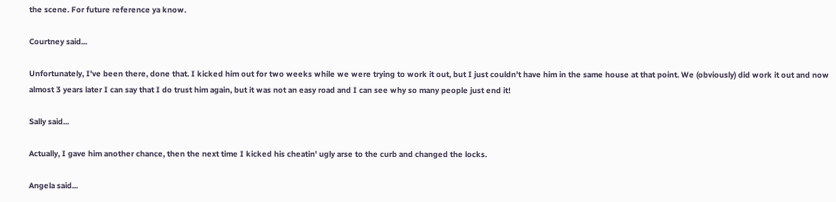the scene. For future reference ya know.

Courtney said...

Unfortunately, I've been there, done that. I kicked him out for two weeks while we were trying to work it out, but I just couldn't have him in the same house at that point. We (obviously) did work it out and now almost 3 years later I can say that I do trust him again, but it was not an easy road and I can see why so many people just end it!

Sally said...

Actually, I gave him another chance, then the next time I kicked his cheatin' ugly arse to the curb and changed the locks.

Angela said...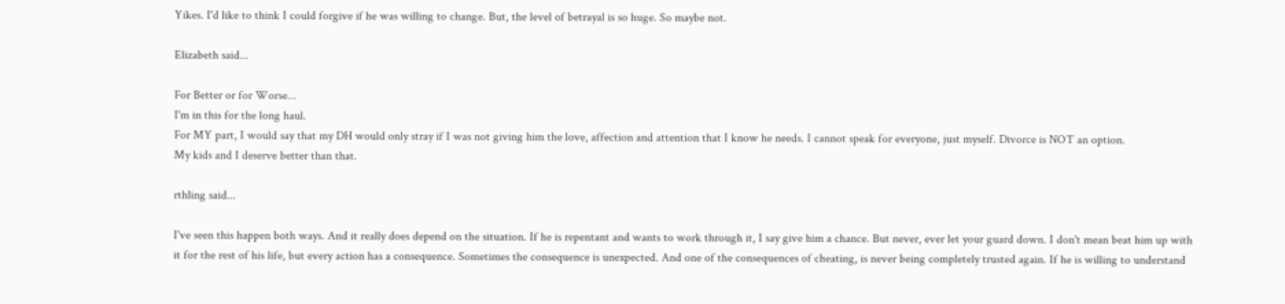Yikes. I'd like to think I could forgive if he was willing to change. But, the level of betrayal is so huge. So maybe not.

Elizabeth said...

For Better or for Worse...
I'm in this for the long haul.
For MY part, I would say that my DH would only stray if I was not giving him the love, affection and attention that I know he needs. I cannot speak for everyone, just myself. Divorce is NOT an option.
My kids and I deserve better than that.

rthling said...

I've seen this happen both ways. And it really does depend on the situation. If he is repentant and wants to work through it, I say give him a chance. But never, ever let your guard down. I don't mean beat him up with it for the rest of his life, but every action has a consequence. Sometimes the consequence is unexpected. And one of the consequences of cheating, is never being completely trusted again. If he is willing to understand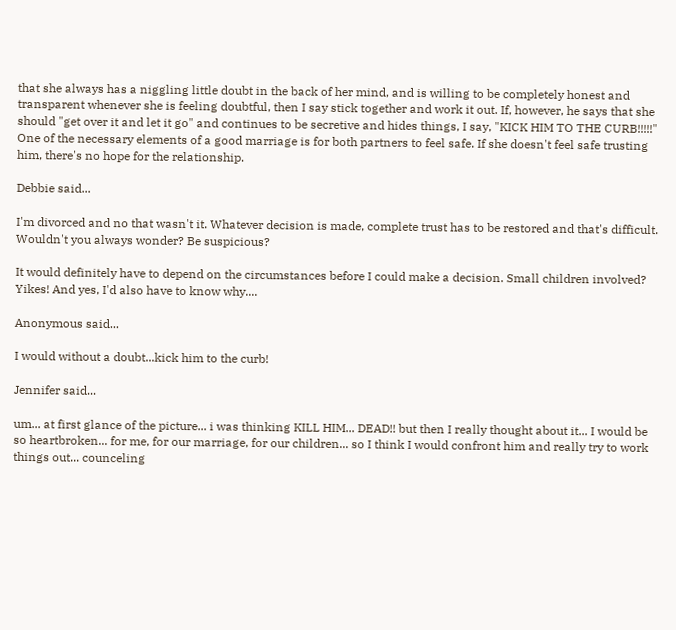that she always has a niggling little doubt in the back of her mind, and is willing to be completely honest and transparent whenever she is feeling doubtful, then I say stick together and work it out. If, however, he says that she should "get over it and let it go" and continues to be secretive and hides things, I say, "KICK HIM TO THE CURB!!!!!"
One of the necessary elements of a good marriage is for both partners to feel safe. If she doesn't feel safe trusting him, there's no hope for the relationship.

Debbie said...

I'm divorced and no that wasn't it. Whatever decision is made, complete trust has to be restored and that's difficult. Wouldn't you always wonder? Be suspicious?

It would definitely have to depend on the circumstances before I could make a decision. Small children involved? Yikes! And yes, I'd also have to know why....

Anonymous said...

I would without a doubt...kick him to the curb!

Jennifer said...

um... at first glance of the picture... i was thinking KILL HIM... DEAD!! but then I really thought about it... I would be so heartbroken... for me, for our marriage, for our children... so I think I would confront him and really try to work things out... counceling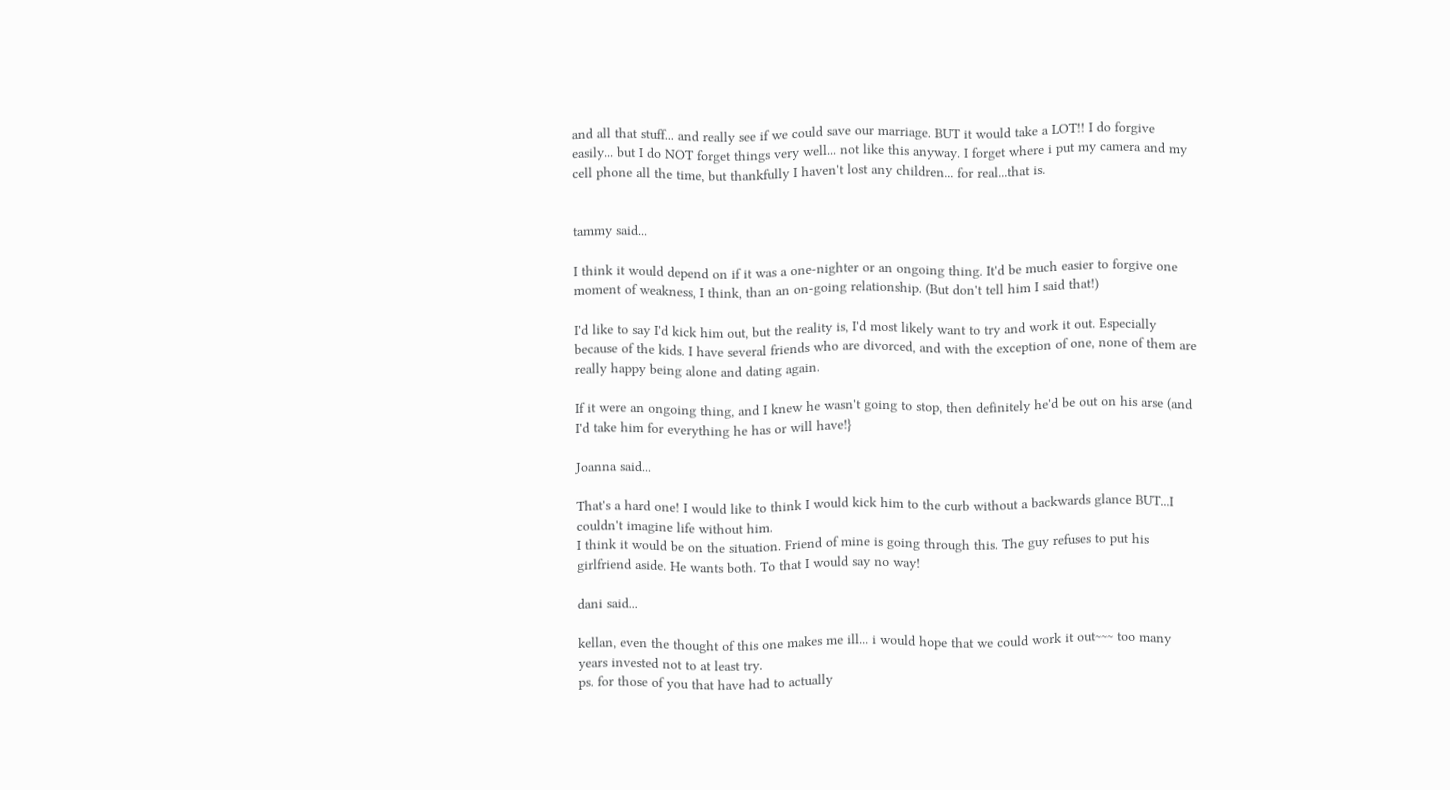and all that stuff... and really see if we could save our marriage. BUT it would take a LOT!! I do forgive easily... but I do NOT forget things very well... not like this anyway. I forget where i put my camera and my cell phone all the time, but thankfully I haven't lost any children... for real...that is.


tammy said...

I think it would depend on if it was a one-nighter or an ongoing thing. It'd be much easier to forgive one moment of weakness, I think, than an on-going relationship. (But don't tell him I said that!)

I'd like to say I'd kick him out, but the reality is, I'd most likely want to try and work it out. Especially because of the kids. I have several friends who are divorced, and with the exception of one, none of them are really happy being alone and dating again.

If it were an ongoing thing, and I knew he wasn't going to stop, then definitely he'd be out on his arse (and I'd take him for everything he has or will have!}

Joanna said...

That's a hard one! I would like to think I would kick him to the curb without a backwards glance BUT...I couldn't imagine life without him.
I think it would be on the situation. Friend of mine is going through this. The guy refuses to put his girlfriend aside. He wants both. To that I would say no way!

dani said...

kellan, even the thought of this one makes me ill... i would hope that we could work it out~~~ too many years invested not to at least try.
ps. for those of you that have had to actually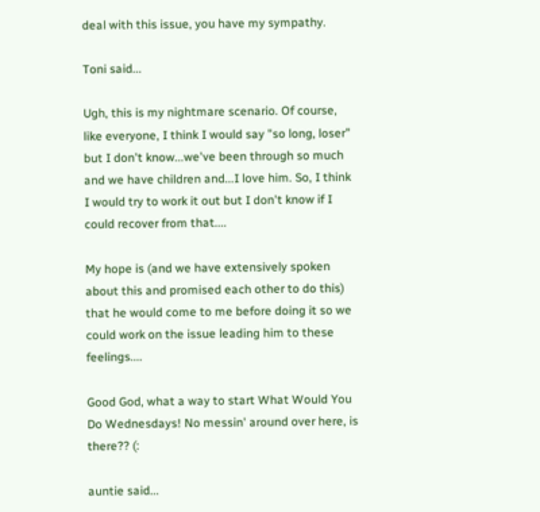deal with this issue, you have my sympathy.

Toni said...

Ugh, this is my nightmare scenario. Of course, like everyone, I think I would say "so long, loser" but I don't know...we've been through so much and we have children and...I love him. So, I think I would try to work it out but I don't know if I could recover from that....

My hope is (and we have extensively spoken about this and promised each other to do this) that he would come to me before doing it so we could work on the issue leading him to these feelings....

Good God, what a way to start What Would You Do Wednesdays! No messin' around over here, is there?? (:

auntie said...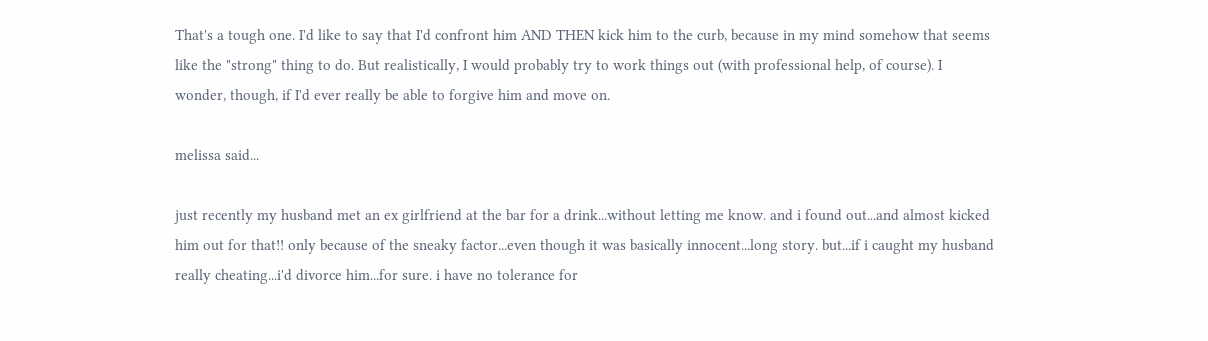That's a tough one. I'd like to say that I'd confront him AND THEN kick him to the curb, because in my mind somehow that seems like the "strong" thing to do. But realistically, I would probably try to work things out (with professional help, of course). I wonder, though, if I'd ever really be able to forgive him and move on.

melissa said...

just recently my husband met an ex girlfriend at the bar for a drink...without letting me know. and i found out...and almost kicked him out for that!! only because of the sneaky factor...even though it was basically innocent...long story. but...if i caught my husband really cheating...i'd divorce him...for sure. i have no tolerance for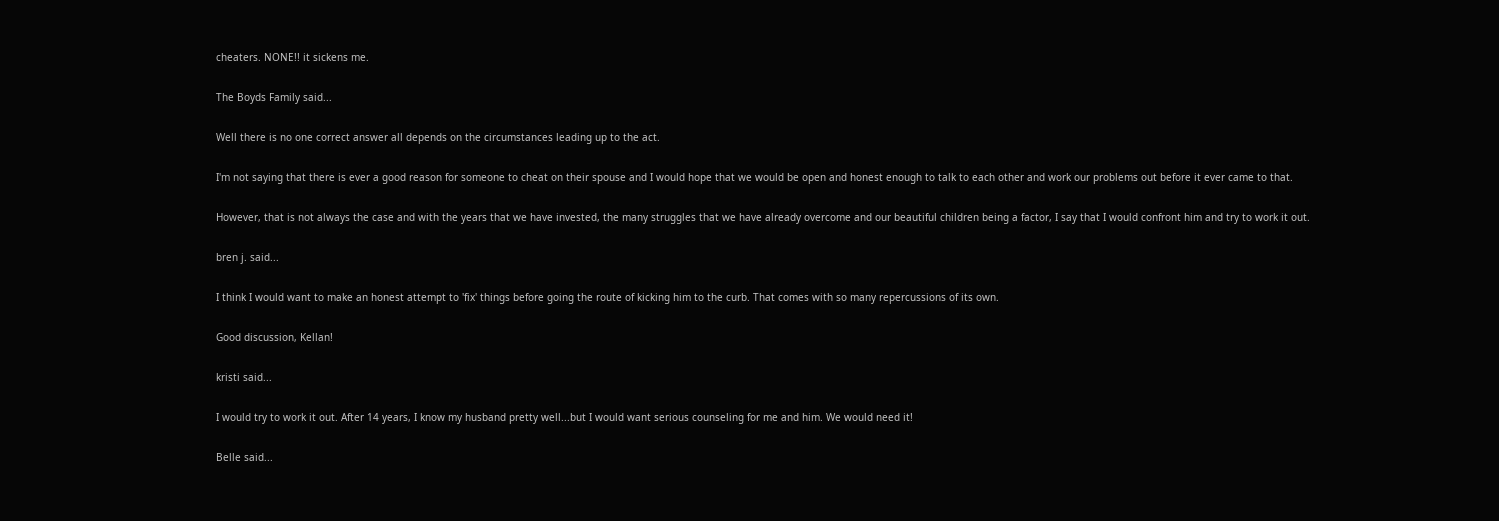cheaters. NONE!! it sickens me.

The Boyds Family said...

Well there is no one correct answer all depends on the circumstances leading up to the act.

I'm not saying that there is ever a good reason for someone to cheat on their spouse and I would hope that we would be open and honest enough to talk to each other and work our problems out before it ever came to that.

However, that is not always the case and with the years that we have invested, the many struggles that we have already overcome and our beautiful children being a factor, I say that I would confront him and try to work it out.

bren j. said...

I think I would want to make an honest attempt to 'fix' things before going the route of kicking him to the curb. That comes with so many repercussions of its own.

Good discussion, Kellan!

kristi said...

I would try to work it out. After 14 years, I know my husband pretty well...but I would want serious counseling for me and him. We would need it!

Belle said...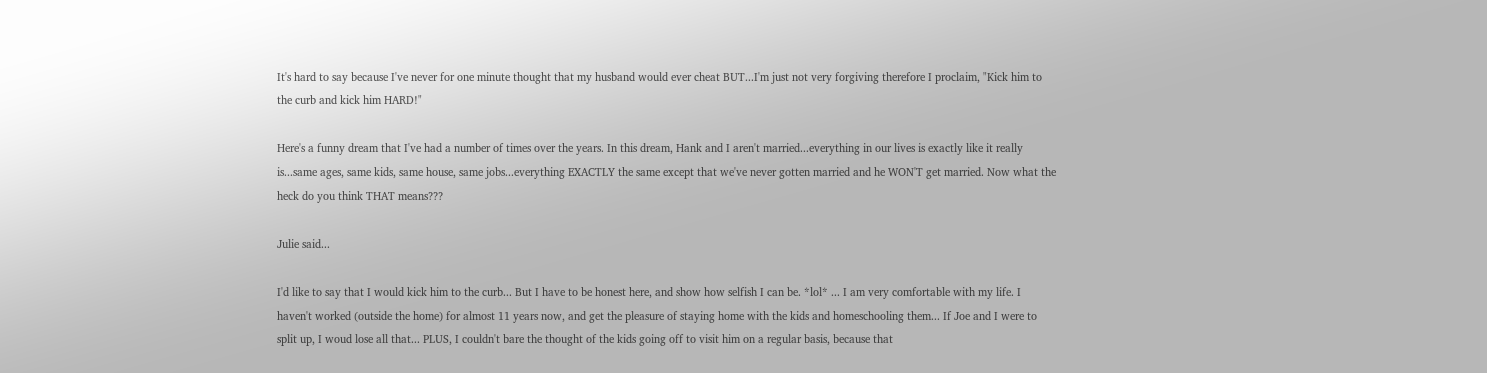It's hard to say because I've never for one minute thought that my husband would ever cheat BUT...I'm just not very forgiving therefore I proclaim, "Kick him to the curb and kick him HARD!"

Here's a funny dream that I've had a number of times over the years. In this dream, Hank and I aren't married...everything in our lives is exactly like it really is...same ages, same kids, same house, same jobs...everything EXACTLY the same except that we've never gotten married and he WON'T get married. Now what the heck do you think THAT means???

Julie said...

I'd like to say that I would kick him to the curb... But I have to be honest here, and show how selfish I can be. *lol* ... I am very comfortable with my life. I haven't worked (outside the home) for almost 11 years now, and get the pleasure of staying home with the kids and homeschooling them... If Joe and I were to split up, I woud lose all that... PLUS, I couldn't bare the thought of the kids going off to visit him on a regular basis, because that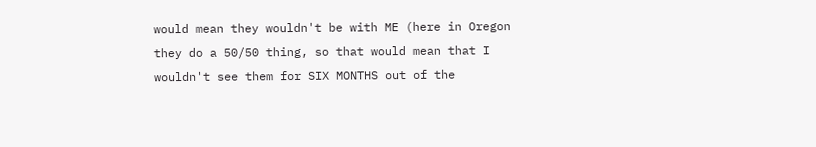would mean they wouldn't be with ME (here in Oregon they do a 50/50 thing, so that would mean that I wouldn't see them for SIX MONTHS out of the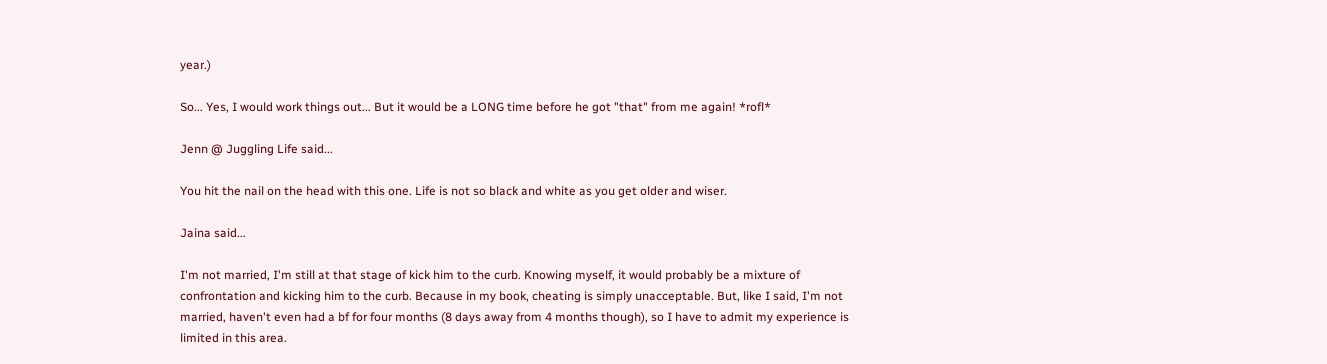year.)

So... Yes, I would work things out... But it would be a LONG time before he got "that" from me again! *rofl*

Jenn @ Juggling Life said...

You hit the nail on the head with this one. Life is not so black and white as you get older and wiser.

Jaina said...

I'm not married, I'm still at that stage of kick him to the curb. Knowing myself, it would probably be a mixture of confrontation and kicking him to the curb. Because in my book, cheating is simply unacceptable. But, like I said, I'm not married, haven't even had a bf for four months (8 days away from 4 months though), so I have to admit my experience is limited in this area.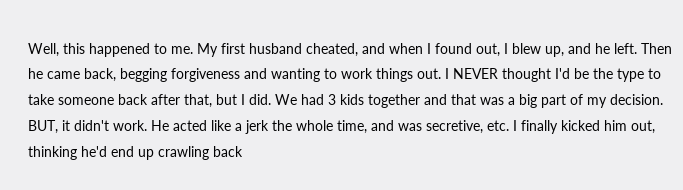Well, this happened to me. My first husband cheated, and when I found out, I blew up, and he left. Then he came back, begging forgiveness and wanting to work things out. I NEVER thought I'd be the type to take someone back after that, but I did. We had 3 kids together and that was a big part of my decision. BUT, it didn't work. He acted like a jerk the whole time, and was secretive, etc. I finally kicked him out, thinking he'd end up crawling back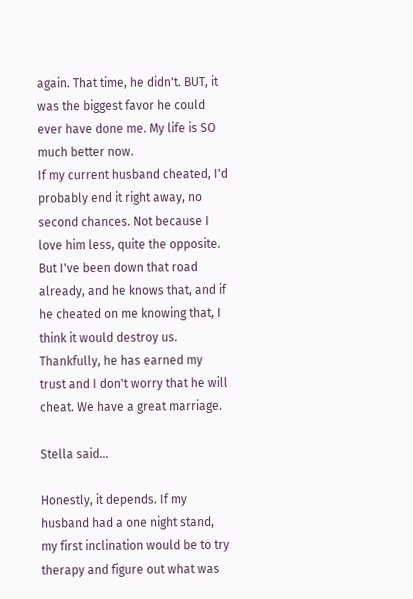again. That time, he didn't. BUT, it was the biggest favor he could ever have done me. My life is SO much better now.
If my current husband cheated, I'd probably end it right away, no second chances. Not because I love him less, quite the opposite. But I've been down that road already, and he knows that, and if he cheated on me knowing that, I think it would destroy us.
Thankfully, he has earned my trust and I don't worry that he will cheat. We have a great marriage.

Stella said...

Honestly, it depends. If my husband had a one night stand, my first inclination would be to try therapy and figure out what was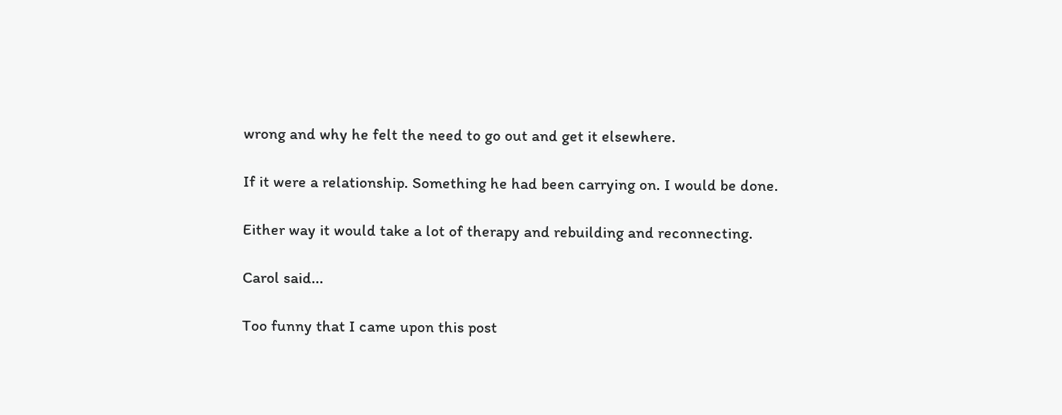wrong and why he felt the need to go out and get it elsewhere.

If it were a relationship. Something he had been carrying on. I would be done.

Either way it would take a lot of therapy and rebuilding and reconnecting.

Carol said...

Too funny that I came upon this post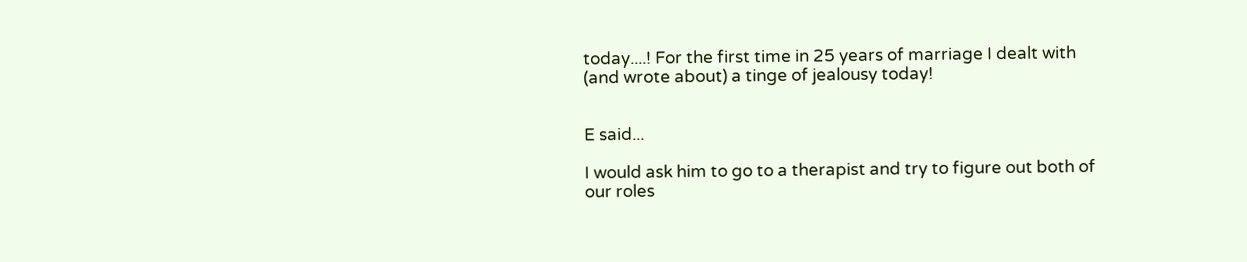today....! For the first time in 25 years of marriage I dealt with (and wrote about) a tinge of jealousy today!


E said...

I would ask him to go to a therapist and try to figure out both of our roles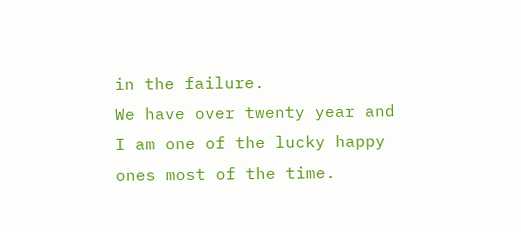in the failure.
We have over twenty year and I am one of the lucky happy ones most of the time.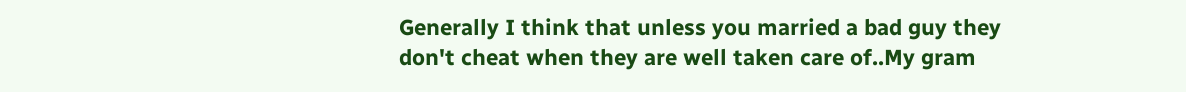Generally I think that unless you married a bad guy they don't cheat when they are well taken care of..My gram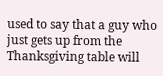used to say that a guy who just gets up from the Thanksgiving table will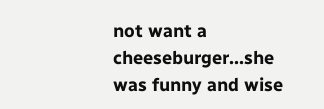not want a cheeseburger...she was funny and wise